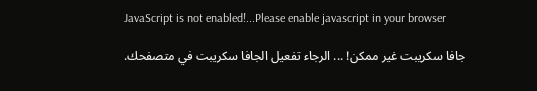JavaScript is not enabled!...Please enable javascript in your browser

جافا سكريبت غير ممكن! ... الرجاء تفعيل الجافا سكريبت في متصفحك.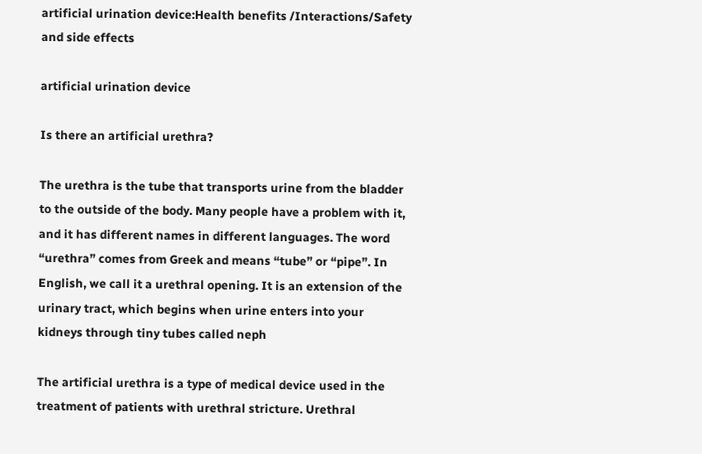artificial urination device:Health benefits /Interactions/Safety and side effects

artificial urination device

Is there an artificial urethra?

The urethra is the tube that transports urine from the bladder to the outside of the body. Many people have a problem with it, and it has different names in different languages. The word “urethra” comes from Greek and means “tube” or “pipe”. In English, we call it a urethral opening. It is an extension of the urinary tract, which begins when urine enters into your kidneys through tiny tubes called neph

The artificial urethra is a type of medical device used in the treatment of patients with urethral stricture. Urethral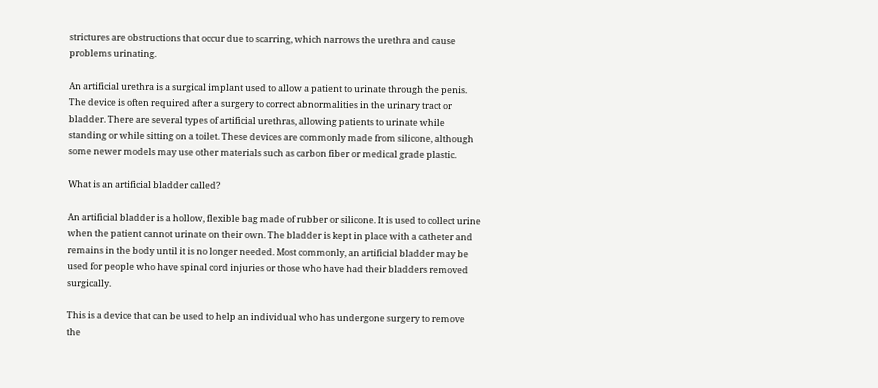strictures are obstructions that occur due to scarring, which narrows the urethra and cause problems urinating.

An artificial urethra is a surgical implant used to allow a patient to urinate through the penis. The device is often required after a surgery to correct abnormalities in the urinary tract or bladder. There are several types of artificial urethras, allowing patients to urinate while standing or while sitting on a toilet. These devices are commonly made from silicone, although some newer models may use other materials such as carbon fiber or medical grade plastic.

What is an artificial bladder called?

An artificial bladder is a hollow, flexible bag made of rubber or silicone. It is used to collect urine when the patient cannot urinate on their own. The bladder is kept in place with a catheter and remains in the body until it is no longer needed. Most commonly, an artificial bladder may be used for people who have spinal cord injuries or those who have had their bladders removed surgically.

This is a device that can be used to help an individual who has undergone surgery to remove the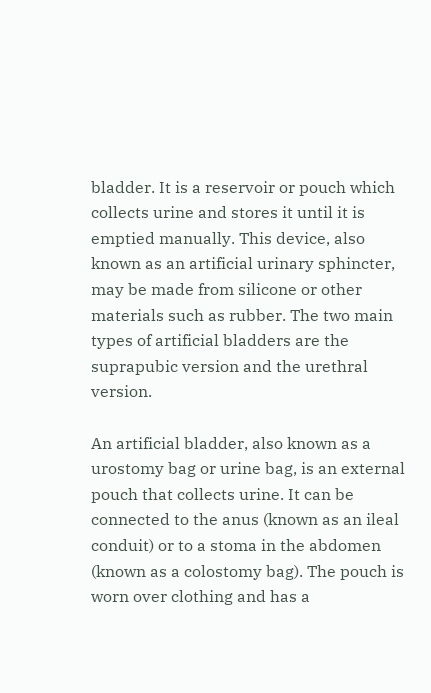bladder. It is a reservoir or pouch which collects urine and stores it until it is emptied manually. This device, also known as an artificial urinary sphincter, may be made from silicone or other materials such as rubber. The two main types of artificial bladders are the suprapubic version and the urethral version.

An artificial bladder, also known as a urostomy bag or urine bag, is an external pouch that collects urine. It can be connected to the anus (known as an ileal conduit) or to a stoma in the abdomen (known as a colostomy bag). The pouch is worn over clothing and has a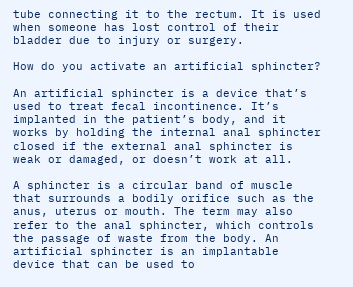tube connecting it to the rectum. It is used when someone has lost control of their bladder due to injury or surgery.

How do you activate an artificial sphincter?

An artificial sphincter is a device that’s used to treat fecal incontinence. It’s implanted in the patient’s body, and it works by holding the internal anal sphincter closed if the external anal sphincter is weak or damaged, or doesn’t work at all.

A sphincter is a circular band of muscle that surrounds a bodily orifice such as the anus, uterus or mouth. The term may also refer to the anal sphincter, which controls the passage of waste from the body. An artificial sphincter is an implantable device that can be used to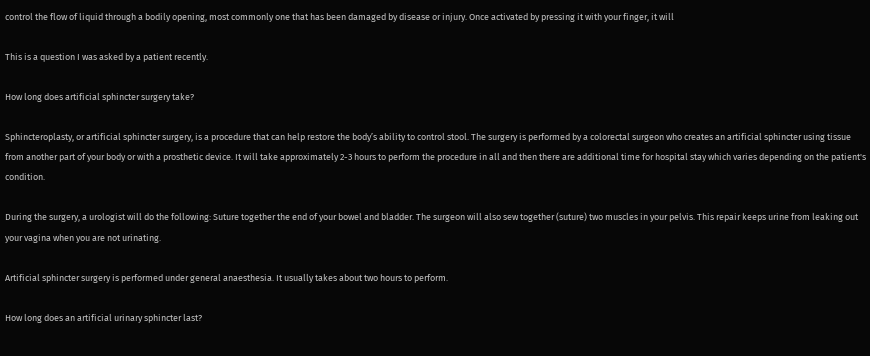control the flow of liquid through a bodily opening, most commonly one that has been damaged by disease or injury. Once activated by pressing it with your finger, it will

This is a question I was asked by a patient recently.

How long does artificial sphincter surgery take?

Sphincteroplasty, or artificial sphincter surgery, is a procedure that can help restore the body’s ability to control stool. The surgery is performed by a colorectal surgeon who creates an artificial sphincter using tissue from another part of your body or with a prosthetic device. It will take approximately 2-3 hours to perform the procedure in all and then there are additional time for hospital stay which varies depending on the patient's condition.

During the surgery, a urologist will do the following: Suture together the end of your bowel and bladder. The surgeon will also sew together (suture) two muscles in your pelvis. This repair keeps urine from leaking out your vagina when you are not urinating.

Artificial sphincter surgery is performed under general anaesthesia. It usually takes about two hours to perform.

How long does an artificial urinary sphincter last?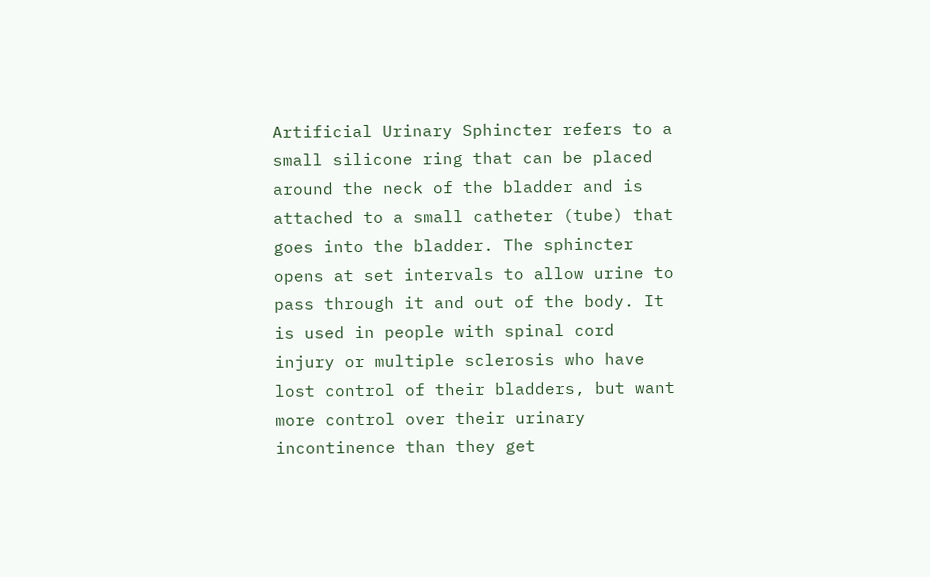Artificial Urinary Sphincter refers to a small silicone ring that can be placed around the neck of the bladder and is attached to a small catheter (tube) that goes into the bladder. The sphincter opens at set intervals to allow urine to pass through it and out of the body. It is used in people with spinal cord injury or multiple sclerosis who have lost control of their bladders, but want more control over their urinary incontinence than they get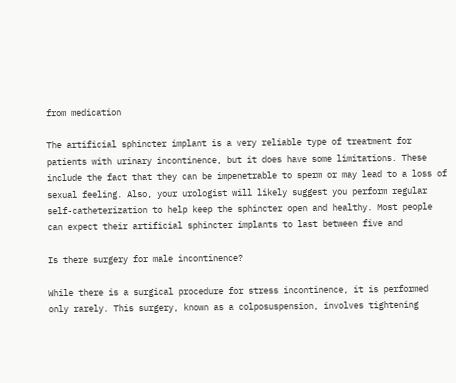from medication

The artificial sphincter implant is a very reliable type of treatment for patients with urinary incontinence, but it does have some limitations. These include the fact that they can be impenetrable to sperm or may lead to a loss of sexual feeling. Also, your urologist will likely suggest you perform regular self-catheterization to help keep the sphincter open and healthy. Most people can expect their artificial sphincter implants to last between five and

Is there surgery for male incontinence?

While there is a surgical procedure for stress incontinence, it is performed only rarely. This surgery, known as a colposuspension, involves tightening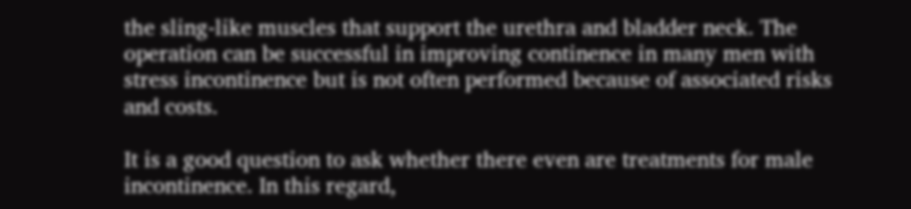the sling-like muscles that support the urethra and bladder neck. The operation can be successful in improving continence in many men with stress incontinence but is not often performed because of associated risks and costs.

It is a good question to ask whether there even are treatments for male incontinence. In this regard,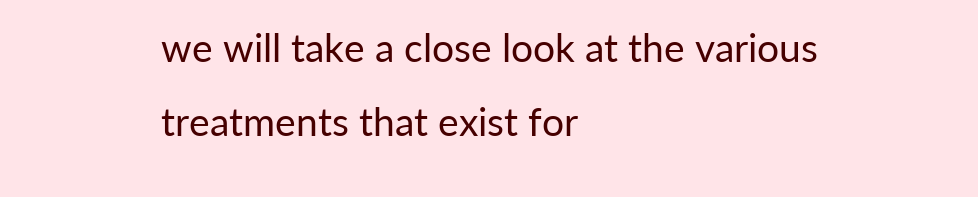we will take a close look at the various treatments that exist for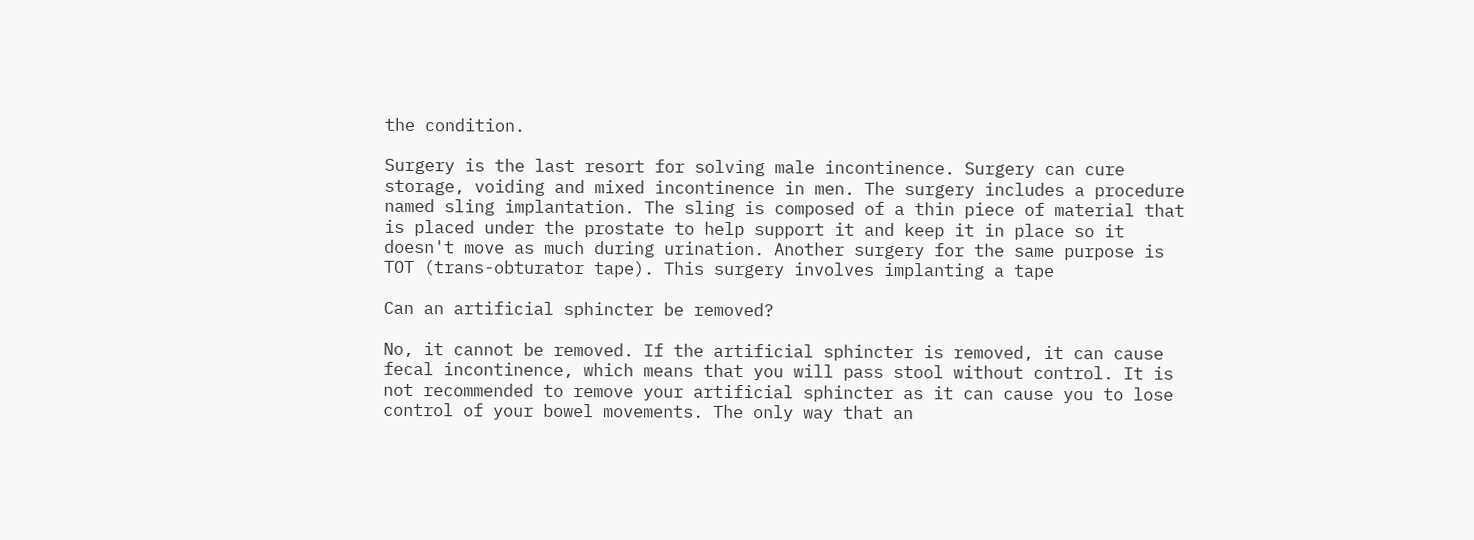the condition.

Surgery is the last resort for solving male incontinence. Surgery can cure storage, voiding and mixed incontinence in men. The surgery includes a procedure named sling implantation. The sling is composed of a thin piece of material that is placed under the prostate to help support it and keep it in place so it doesn't move as much during urination. Another surgery for the same purpose is TOT (trans-obturator tape). This surgery involves implanting a tape

Can an artificial sphincter be removed?

No, it cannot be removed. If the artificial sphincter is removed, it can cause fecal incontinence, which means that you will pass stool without control. It is not recommended to remove your artificial sphincter as it can cause you to lose control of your bowel movements. The only way that an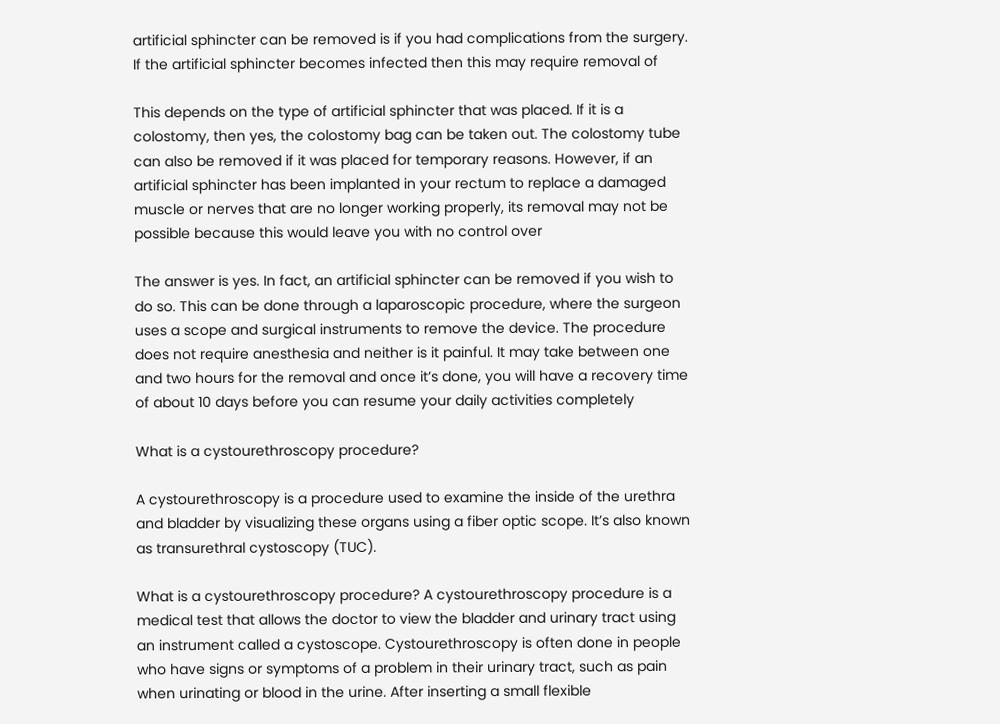artificial sphincter can be removed is if you had complications from the surgery. If the artificial sphincter becomes infected then this may require removal of

This depends on the type of artificial sphincter that was placed. If it is a colostomy, then yes, the colostomy bag can be taken out. The colostomy tube can also be removed if it was placed for temporary reasons. However, if an artificial sphincter has been implanted in your rectum to replace a damaged muscle or nerves that are no longer working properly, its removal may not be possible because this would leave you with no control over

The answer is yes. In fact, an artificial sphincter can be removed if you wish to do so. This can be done through a laparoscopic procedure, where the surgeon uses a scope and surgical instruments to remove the device. The procedure does not require anesthesia and neither is it painful. It may take between one and two hours for the removal and once it’s done, you will have a recovery time of about 10 days before you can resume your daily activities completely

What is a cystourethroscopy procedure?

A cystourethroscopy is a procedure used to examine the inside of the urethra and bladder by visualizing these organs using a fiber optic scope. It’s also known as transurethral cystoscopy (TUC).

What is a cystourethroscopy procedure? A cystourethroscopy procedure is a medical test that allows the doctor to view the bladder and urinary tract using an instrument called a cystoscope. Cystourethroscopy is often done in people who have signs or symptoms of a problem in their urinary tract, such as pain when urinating or blood in the urine. After inserting a small flexible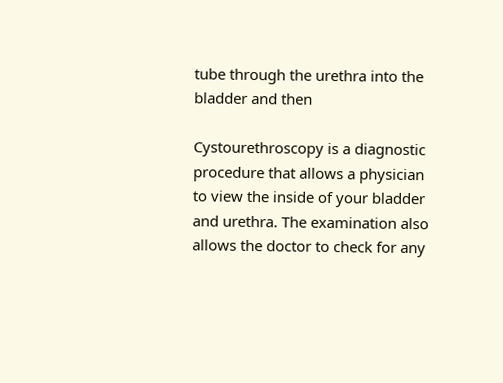tube through the urethra into the bladder and then

Cystourethroscopy is a diagnostic procedure that allows a physician to view the inside of your bladder and urethra. The examination also allows the doctor to check for any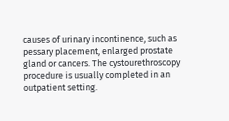causes of urinary incontinence, such as pessary placement, enlarged prostate gland or cancers. The cystourethroscopy procedure is usually completed in an outpatient setting.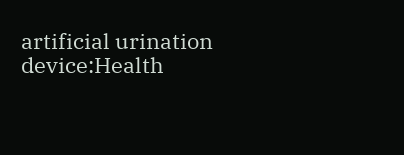artificial urination device:Health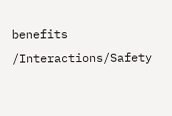benefits /Interactions/Safety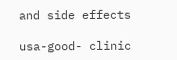and side effects

usa-good- clinic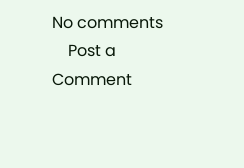No comments
    Post a Comment